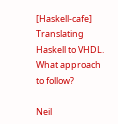[Haskell-cafe] Translating Haskell to VHDL. What approach to follow?

Neil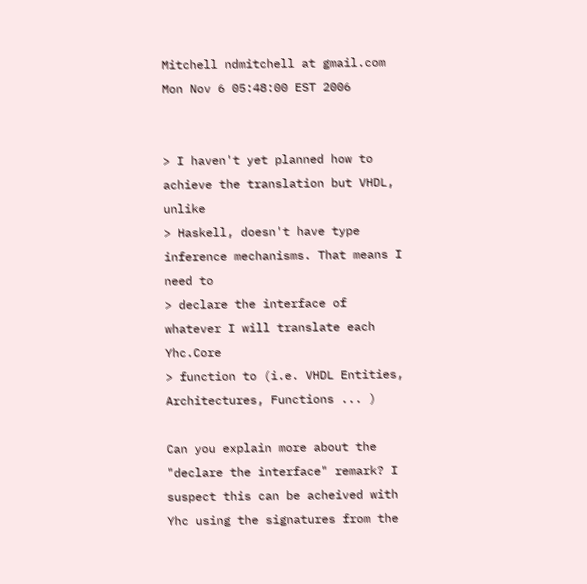Mitchell ndmitchell at gmail.com
Mon Nov 6 05:48:00 EST 2006


> I haven't yet planned how to achieve the translation but VHDL, unlike
> Haskell, doesn't have type inference mechanisms. That means I need to
> declare the interface of whatever I will translate each Yhc.Core
> function to (i.e. VHDL Entities, Architectures, Functions ... )

Can you explain more about the "declare the interface" remark? I
suspect this can be acheived with Yhc using the signatures from the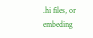.hi files, or embeding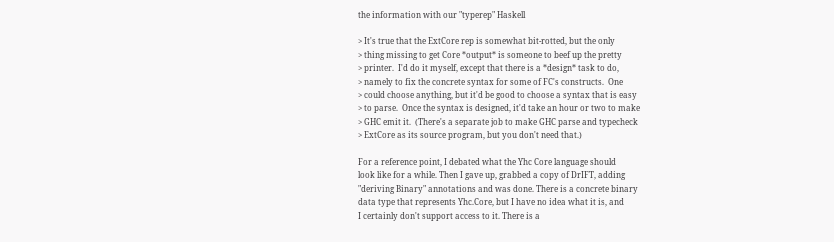the information with our "typerep" Haskell

> It's true that the ExtCore rep is somewhat bit-rotted, but the only
> thing missing to get Core *output* is someone to beef up the pretty
> printer.  I'd do it myself, except that there is a *design* task to do,
> namely to fix the concrete syntax for some of FC's constructs.  One
> could choose anything, but it'd be good to choose a syntax that is easy
> to parse.  Once the syntax is designed, it'd take an hour or two to make
> GHC emit it.  (There's a separate job to make GHC parse and typecheck
> ExtCore as its source program, but you don't need that.)

For a reference point, I debated what the Yhc Core language should
look like for a while. Then I gave up, grabbed a copy of DrIFT, adding
"deriving Binary" annotations and was done. There is a concrete binary
data type that represents Yhc.Core, but I have no idea what it is, and
I certainly don't support access to it. There is a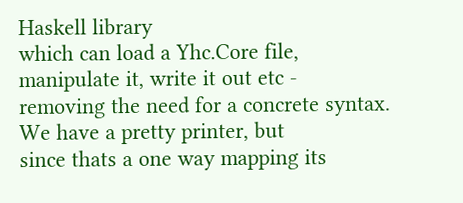Haskell library
which can load a Yhc.Core file, manipulate it, write it out etc -
removing the need for a concrete syntax. We have a pretty printer, but
since thats a one way mapping its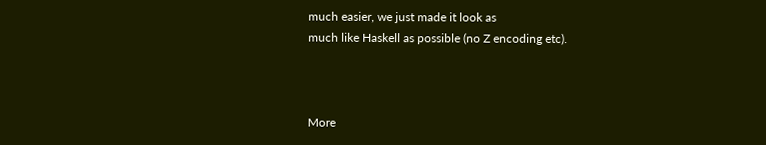much easier, we just made it look as
much like Haskell as possible (no Z encoding etc).



More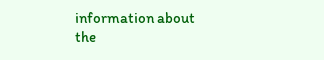information about the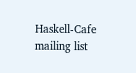Haskell-Cafe mailing list